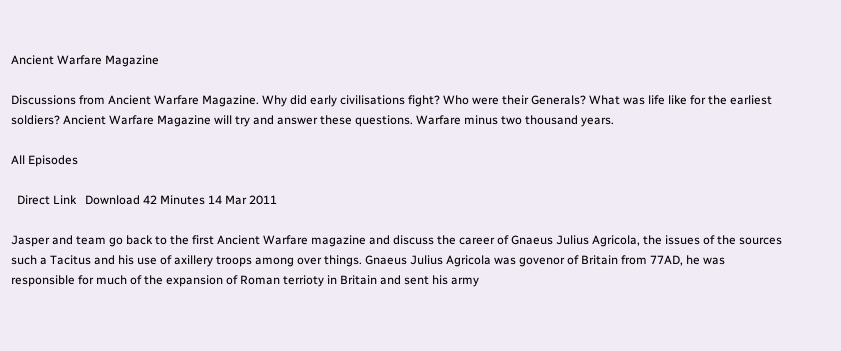Ancient Warfare Magazine

Discussions from Ancient Warfare Magazine. Why did early civilisations fight? Who were their Generals? What was life like for the earliest soldiers? Ancient Warfare Magazine will try and answer these questions. Warfare minus two thousand years.

All Episodes

  Direct Link   Download 42 Minutes 14 Mar 2011

Jasper and team go back to the first Ancient Warfare magazine and discuss the career of Gnaeus Julius Agricola, the issues of the sources such a Tacitus and his use of axillery troops among over things. Gnaeus Julius Agricola was govenor of Britain from 77AD, he was responsible for much of the expansion of Roman terrioty in Britain and sent his army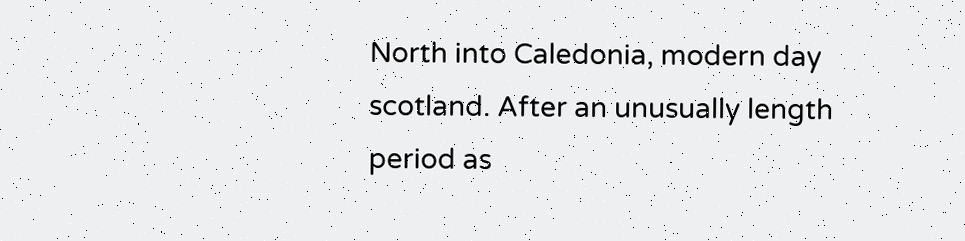North into Caledonia, modern day scotland. After an unusually length period as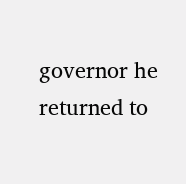governor he returned to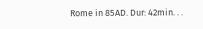Rome in 85AD. Dur: 42min. . .